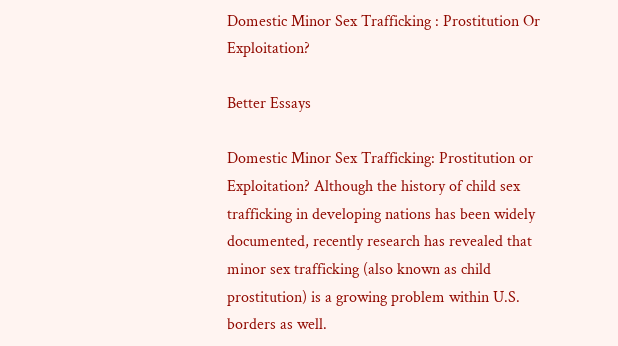Domestic Minor Sex Trafficking : Prostitution Or Exploitation?

Better Essays

Domestic Minor Sex Trafficking: Prostitution or Exploitation? Although the history of child sex trafficking in developing nations has been widely documented, recently research has revealed that minor sex trafficking (also known as child prostitution) is a growing problem within U.S. borders as well.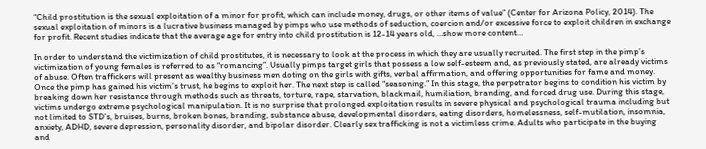“Child prostitution is the sexual exploitation of a minor for profit, which can include money, drugs, or other items of value” (Center for Arizona Policy, 2014). The sexual exploitation of minors is a lucrative business managed by pimps who use methods of seduction, coercion and/or excessive force to exploit children in exchange for profit. Recent studies indicate that the average age for entry into child prostitution is 12-14 years old, …show more content…

In order to understand the victimization of child prostitutes, it is necessary to look at the process in which they are usually recruited. The first step in the pimp’s victimization of young females is referred to as “romancing”. Usually pimps target girls that possess a low self-esteem and, as previously stated, are already victims of abuse. Often traffickers will present as wealthy business men doting on the girls with gifts, verbal affirmation, and offering opportunities for fame and money. Once the pimp has gained his victim’s trust, he begins to exploit her. The next step is called “seasoning.” In this stage, the perpetrator begins to condition his victim by breaking down her resistance through methods such as threats, torture, rape, starvation, blackmail, humiliation, branding, and forced drug use. During this stage, victims undergo extreme psychological manipulation. It is no surprise that prolonged exploitation results in severe physical and psychological trauma including but not limited to STD’s, bruises, burns, broken bones, branding, substance abuse, developmental disorders, eating disorders, homelessness, self-mutilation, insomnia, anxiety, ADHD, severe depression, personality disorder, and bipolar disorder. Clearly sex trafficking is not a victimless crime. Adults who participate in the buying and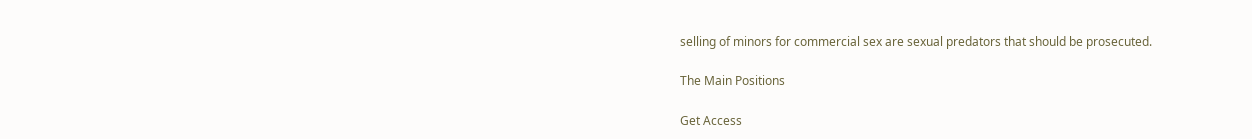selling of minors for commercial sex are sexual predators that should be prosecuted.

The Main Positions

Get Access